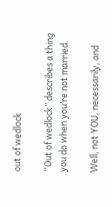out of wedlock

“Out of wedlock” describes a thing you do when you’re not married.

Well, not YOU, necessarily, and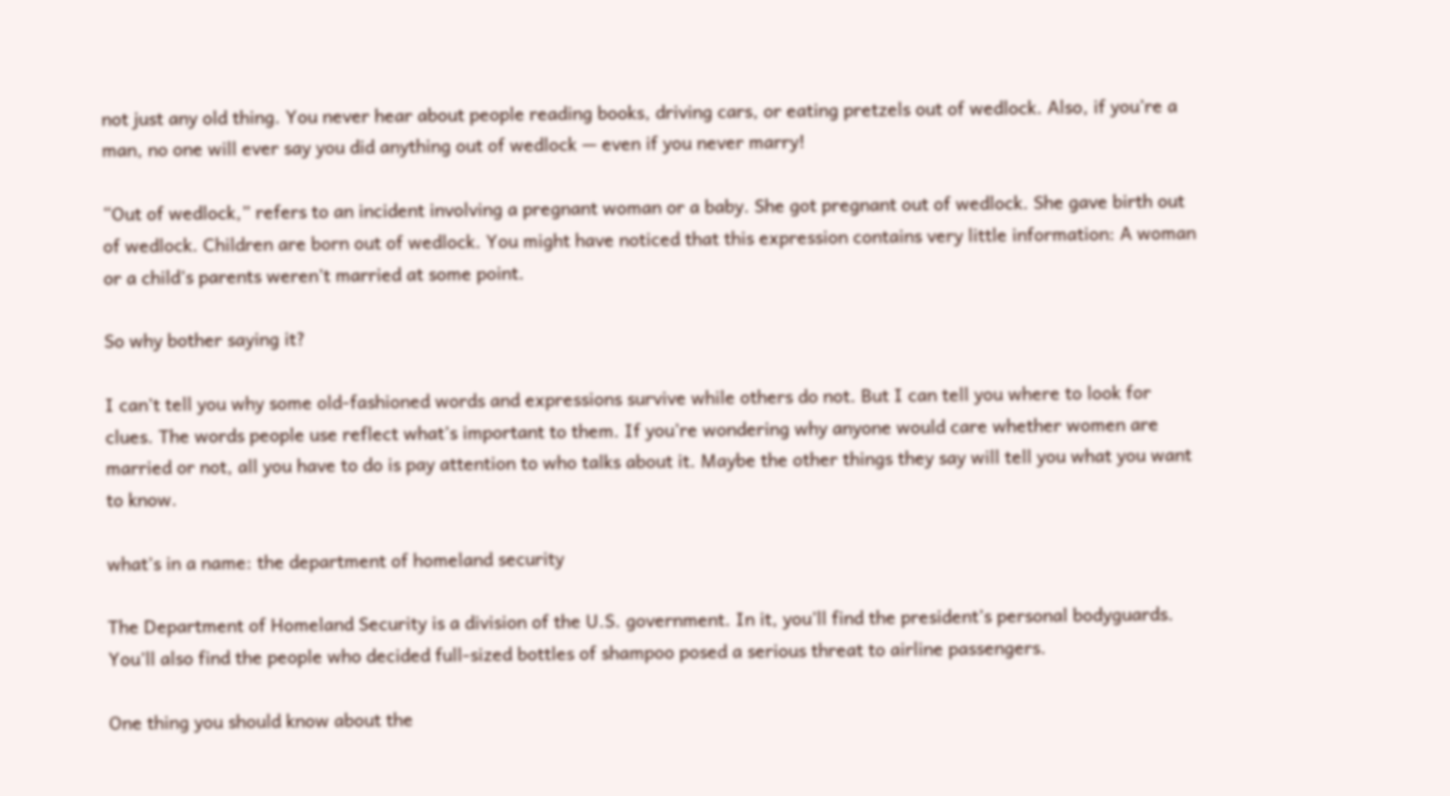not just any old thing. You never hear about people reading books, driving cars, or eating pretzels out of wedlock. Also, if you’re a man, no one will ever say you did anything out of wedlock — even if you never marry!

“Out of wedlock,” refers to an incident involving a pregnant woman or a baby. She got pregnant out of wedlock. She gave birth out of wedlock. Children are born out of wedlock. You might have noticed that this expression contains very little information: A woman or a child’s parents weren’t married at some point.

So why bother saying it?

I can’t tell you why some old-fashioned words and expressions survive while others do not. But I can tell you where to look for clues. The words people use reflect what’s important to them. If you’re wondering why anyone would care whether women are married or not, all you have to do is pay attention to who talks about it. Maybe the other things they say will tell you what you want to know.

what’s in a name: the department of homeland security

The Department of Homeland Security is a division of the U.S. government. In it, you’ll find the president’s personal bodyguards. You’ll also find the people who decided full-sized bottles of shampoo posed a serious threat to airline passengers.

One thing you should know about the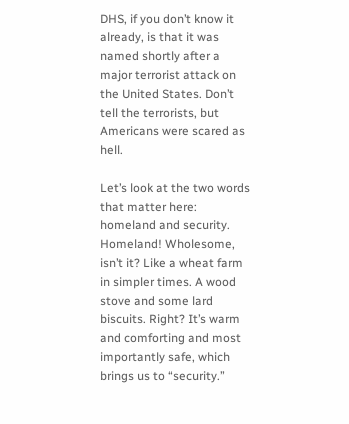DHS, if you don’t know it already, is that it was named shortly after a major terrorist attack on the United States. Don’t tell the terrorists, but Americans were scared as hell.

Let’s look at the two words that matter here: homeland and security. Homeland! Wholesome, isn’t it? Like a wheat farm in simpler times. A wood stove and some lard biscuits. Right? It’s warm and comforting and most importantly safe, which brings us to “security.”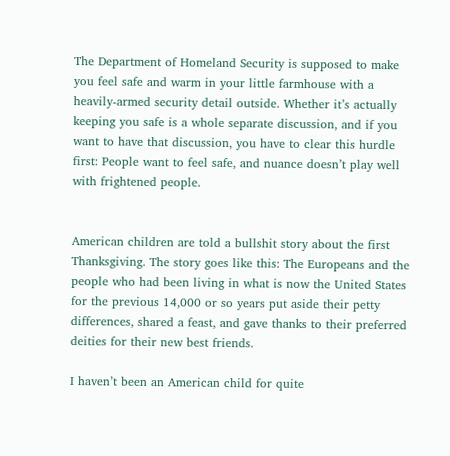The Department of Homeland Security is supposed to make you feel safe and warm in your little farmhouse with a heavily-armed security detail outside. Whether it’s actually keeping you safe is a whole separate discussion, and if you want to have that discussion, you have to clear this hurdle first: People want to feel safe, and nuance doesn’t play well with frightened people.


American children are told a bullshit story about the first Thanksgiving. The story goes like this: The Europeans and the people who had been living in what is now the United States for the previous 14,000 or so years put aside their petty differences, shared a feast, and gave thanks to their preferred deities for their new best friends.

I haven’t been an American child for quite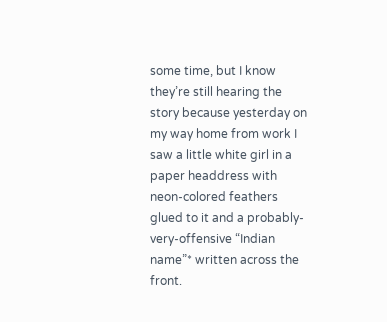some time, but I know they’re still hearing the story because yesterday on my way home from work I saw a little white girl in a paper headdress with neon-colored feathers glued to it and a probably-very-offensive “Indian name”* written across the front.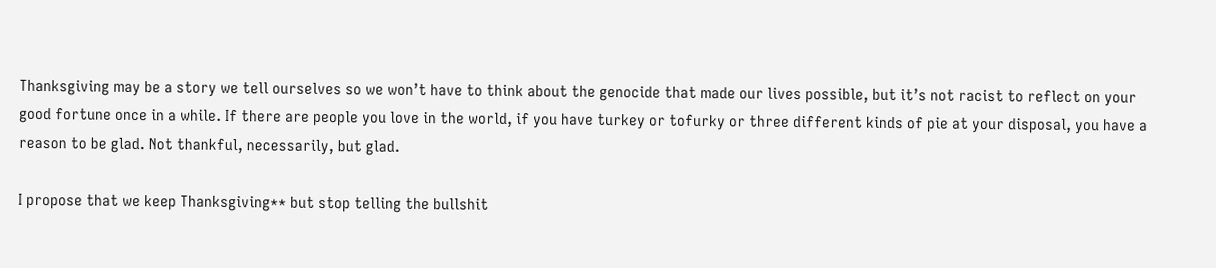Thanksgiving may be a story we tell ourselves so we won’t have to think about the genocide that made our lives possible, but it’s not racist to reflect on your good fortune once in a while. If there are people you love in the world, if you have turkey or tofurky or three different kinds of pie at your disposal, you have a reason to be glad. Not thankful, necessarily, but glad.

I propose that we keep Thanksgiving** but stop telling the bullshit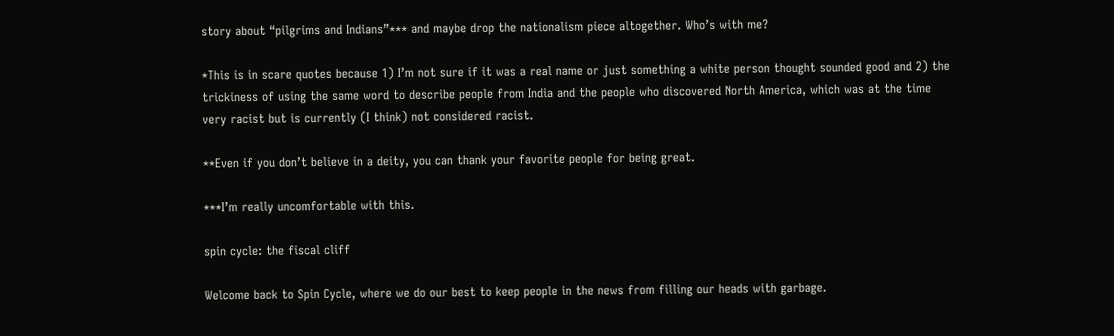story about “pilgrims and Indians”*** and maybe drop the nationalism piece altogether. Who’s with me?

*This is in scare quotes because 1) I’m not sure if it was a real name or just something a white person thought sounded good and 2) the trickiness of using the same word to describe people from India and the people who discovered North America, which was at the time very racist but is currently (I think) not considered racist.

**Even if you don’t believe in a deity, you can thank your favorite people for being great.

***I’m really uncomfortable with this.

spin cycle: the fiscal cliff

Welcome back to Spin Cycle, where we do our best to keep people in the news from filling our heads with garbage.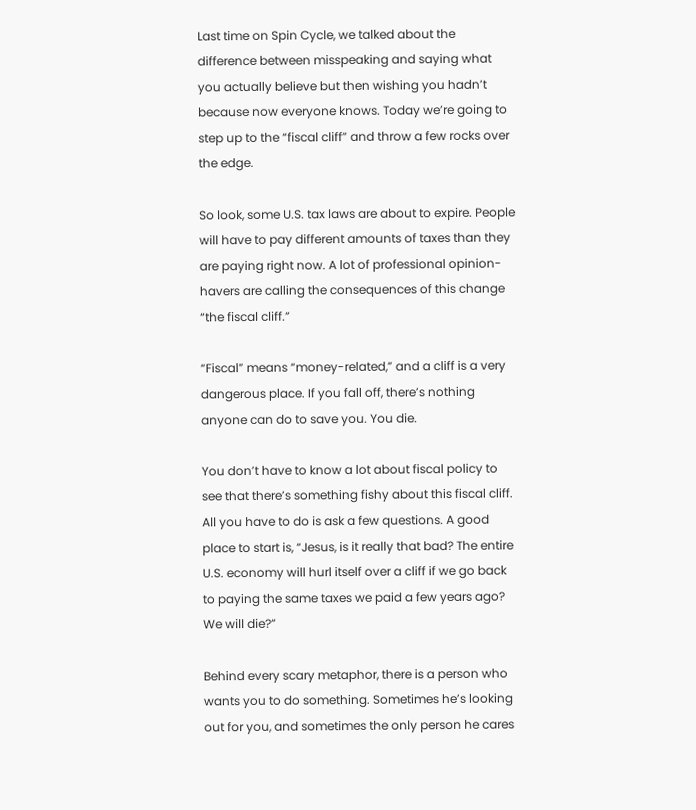Last time on Spin Cycle, we talked about the difference between misspeaking and saying what you actually believe but then wishing you hadn’t because now everyone knows. Today we’re going to step up to the “fiscal cliff” and throw a few rocks over the edge.

So look, some U.S. tax laws are about to expire. People will have to pay different amounts of taxes than they are paying right now. A lot of professional opinion-havers are calling the consequences of this change “the fiscal cliff.”

“Fiscal” means “money-related,” and a cliff is a very dangerous place. If you fall off, there’s nothing anyone can do to save you. You die.

You don’t have to know a lot about fiscal policy to see that there’s something fishy about this fiscal cliff. All you have to do is ask a few questions. A good place to start is, “Jesus, is it really that bad? The entire U.S. economy will hurl itself over a cliff if we go back to paying the same taxes we paid a few years ago? We will die?”

Behind every scary metaphor, there is a person who wants you to do something. Sometimes he’s looking out for you, and sometimes the only person he cares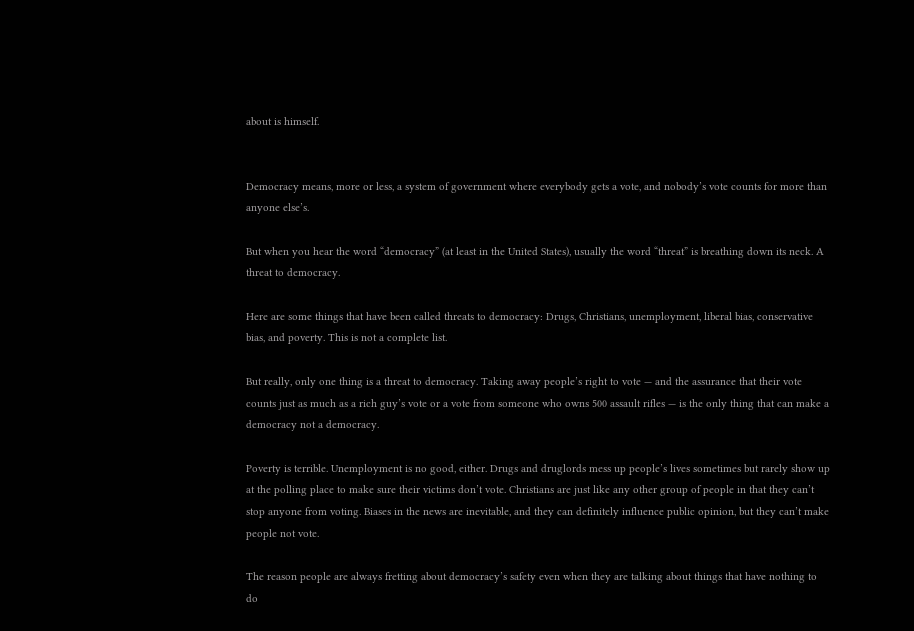about is himself.


Democracy means, more or less, a system of government where everybody gets a vote, and nobody’s vote counts for more than anyone else’s.

But when you hear the word “democracy” (at least in the United States), usually the word “threat” is breathing down its neck. A threat to democracy.

Here are some things that have been called threats to democracy: Drugs, Christians, unemployment, liberal bias, conservative bias, and poverty. This is not a complete list.

But really, only one thing is a threat to democracy. Taking away people’s right to vote — and the assurance that their vote counts just as much as a rich guy’s vote or a vote from someone who owns 500 assault rifles — is the only thing that can make a democracy not a democracy.

Poverty is terrible. Unemployment is no good, either. Drugs and druglords mess up people’s lives sometimes but rarely show up at the polling place to make sure their victims don’t vote. Christians are just like any other group of people in that they can’t stop anyone from voting. Biases in the news are inevitable, and they can definitely influence public opinion, but they can’t make people not vote.

The reason people are always fretting about democracy’s safety even when they are talking about things that have nothing to do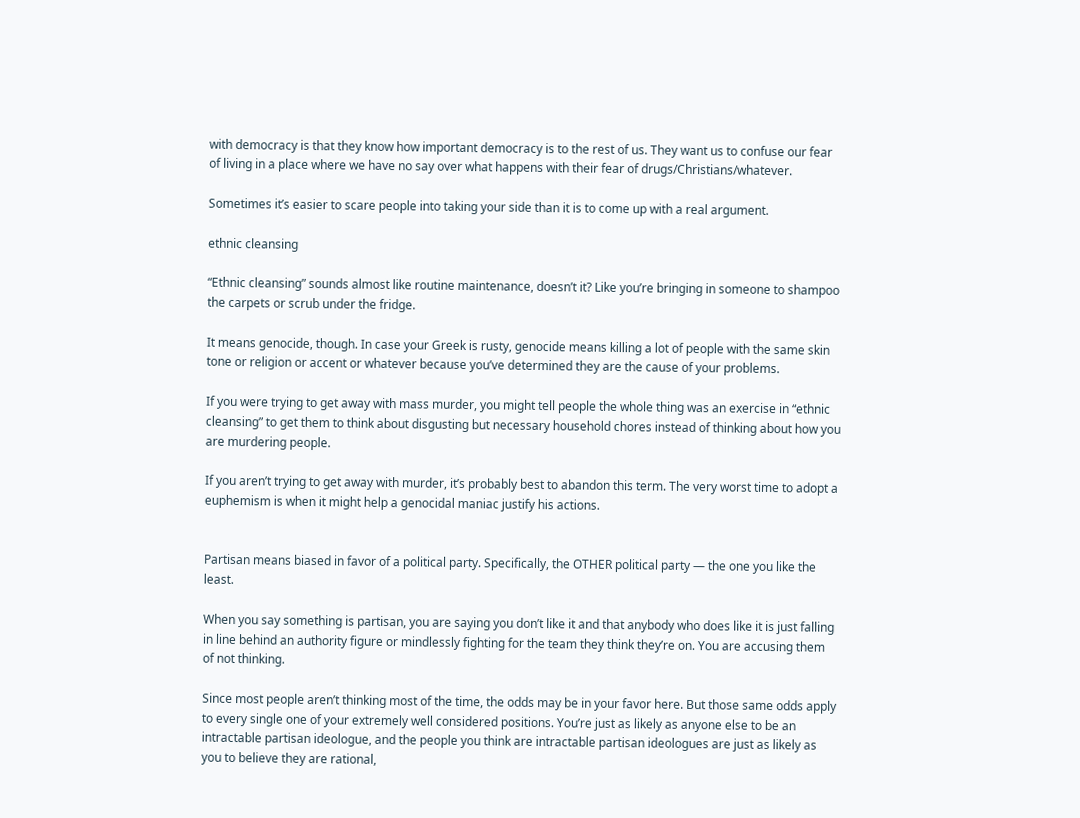with democracy is that they know how important democracy is to the rest of us. They want us to confuse our fear of living in a place where we have no say over what happens with their fear of drugs/Christians/whatever.

Sometimes it’s easier to scare people into taking your side than it is to come up with a real argument.

ethnic cleansing

“Ethnic cleansing” sounds almost like routine maintenance, doesn’t it? Like you’re bringing in someone to shampoo the carpets or scrub under the fridge.

It means genocide, though. In case your Greek is rusty, genocide means killing a lot of people with the same skin tone or religion or accent or whatever because you’ve determined they are the cause of your problems.

If you were trying to get away with mass murder, you might tell people the whole thing was an exercise in “ethnic cleansing” to get them to think about disgusting but necessary household chores instead of thinking about how you are murdering people.

If you aren’t trying to get away with murder, it’s probably best to abandon this term. The very worst time to adopt a euphemism is when it might help a genocidal maniac justify his actions.


Partisan means biased in favor of a political party. Specifically, the OTHER political party — the one you like the least.

When you say something is partisan, you are saying you don’t like it and that anybody who does like it is just falling in line behind an authority figure or mindlessly fighting for the team they think they’re on. You are accusing them of not thinking.

Since most people aren’t thinking most of the time, the odds may be in your favor here. But those same odds apply to every single one of your extremely well considered positions. You’re just as likely as anyone else to be an intractable partisan ideologue, and the people you think are intractable partisan ideologues are just as likely as you to believe they are rational,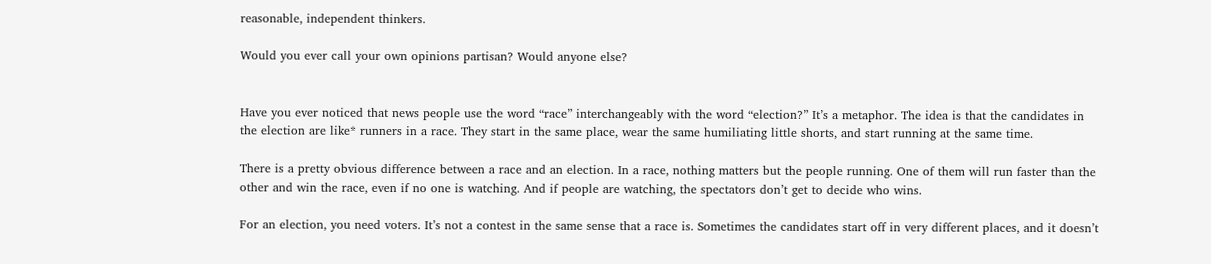reasonable, independent thinkers.

Would you ever call your own opinions partisan? Would anyone else?


Have you ever noticed that news people use the word “race” interchangeably with the word “election?” It’s a metaphor. The idea is that the candidates in the election are like* runners in a race. They start in the same place, wear the same humiliating little shorts, and start running at the same time.

There is a pretty obvious difference between a race and an election. In a race, nothing matters but the people running. One of them will run faster than the other and win the race, even if no one is watching. And if people are watching, the spectators don’t get to decide who wins.

For an election, you need voters. It’s not a contest in the same sense that a race is. Sometimes the candidates start off in very different places, and it doesn’t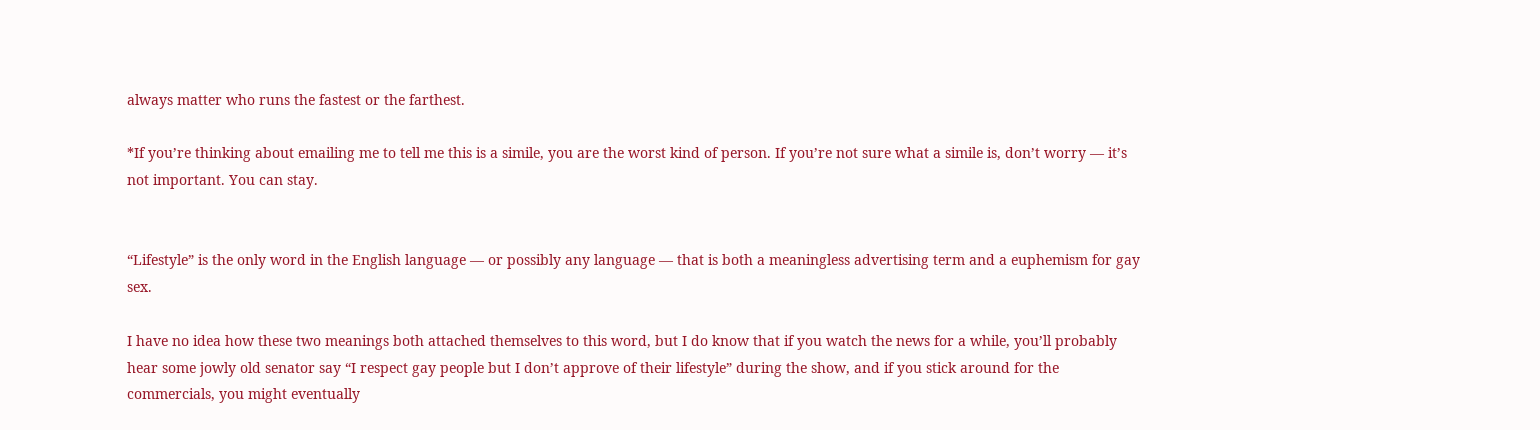always matter who runs the fastest or the farthest.

*If you’re thinking about emailing me to tell me this is a simile, you are the worst kind of person. If you’re not sure what a simile is, don’t worry — it’s not important. You can stay.


“Lifestyle” is the only word in the English language — or possibly any language — that is both a meaningless advertising term and a euphemism for gay sex.

I have no idea how these two meanings both attached themselves to this word, but I do know that if you watch the news for a while, you’ll probably hear some jowly old senator say “I respect gay people but I don’t approve of their lifestyle” during the show, and if you stick around for the commercials, you might eventually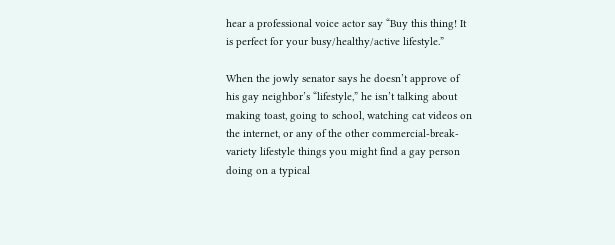hear a professional voice actor say “Buy this thing! It is perfect for your busy/healthy/active lifestyle.”

When the jowly senator says he doesn’t approve of his gay neighbor’s “lifestyle,” he isn’t talking about making toast, going to school, watching cat videos on the internet, or any of the other commercial-break-variety lifestyle things you might find a gay person doing on a typical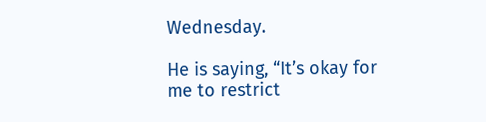Wednesday.

He is saying, “It’s okay for me to restrict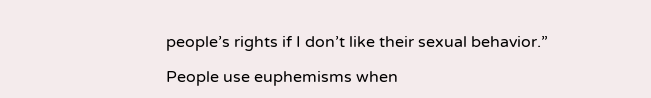people’s rights if I don’t like their sexual behavior.”

People use euphemisms when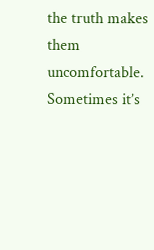the truth makes them uncomfortable. Sometimes it’s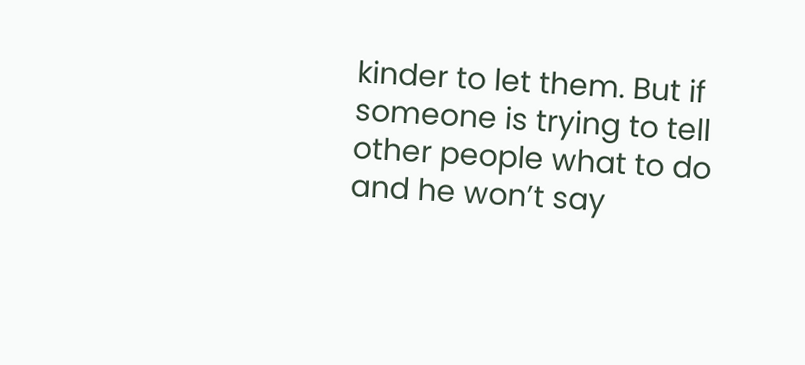kinder to let them. But if someone is trying to tell other people what to do and he won’t say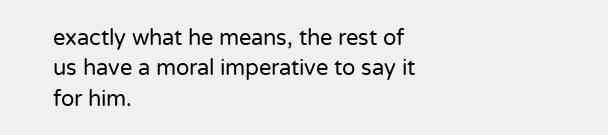exactly what he means, the rest of us have a moral imperative to say it for him.